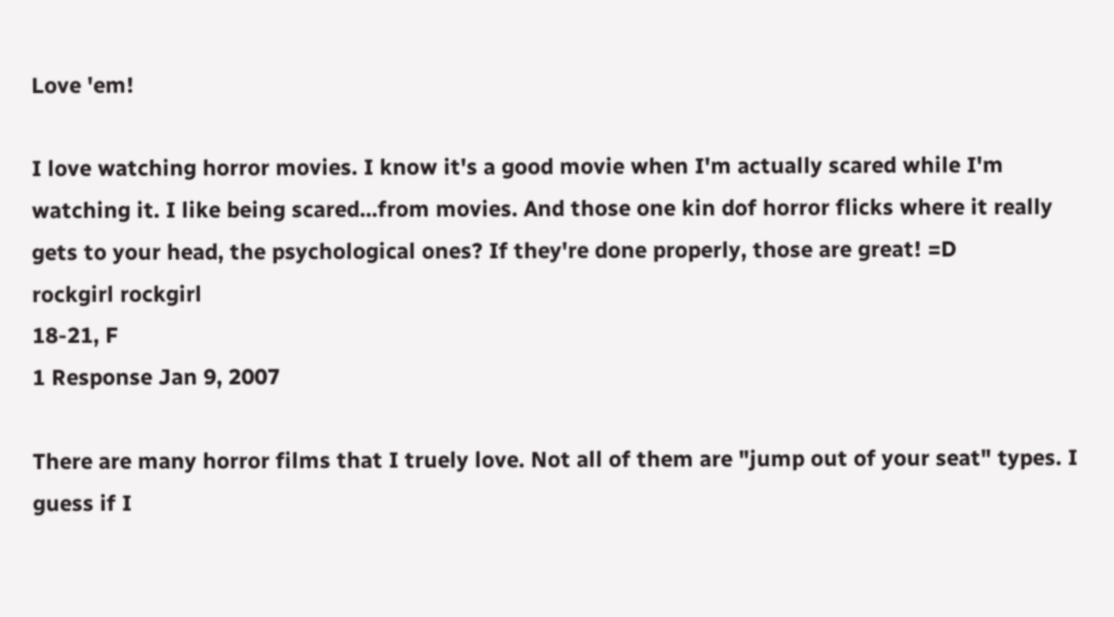Love 'em!

I love watching horror movies. I know it's a good movie when I'm actually scared while I'm watching it. I like being scared...from movies. And those one kin dof horror flicks where it really gets to your head, the psychological ones? If they're done properly, those are great! =D
rockgirl rockgirl
18-21, F
1 Response Jan 9, 2007

There are many horror films that I truely love. Not all of them are "jump out of your seat" types. I guess if I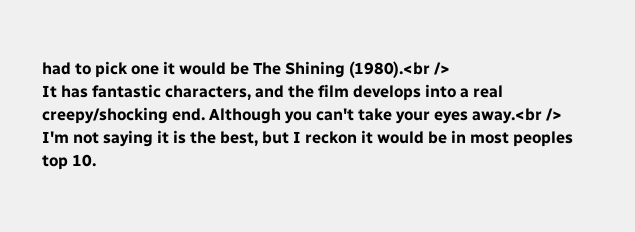had to pick one it would be The Shining (1980).<br />
It has fantastic characters, and the film develops into a real creepy/shocking end. Although you can't take your eyes away.<br />
I'm not saying it is the best, but I reckon it would be in most peoples top 10.